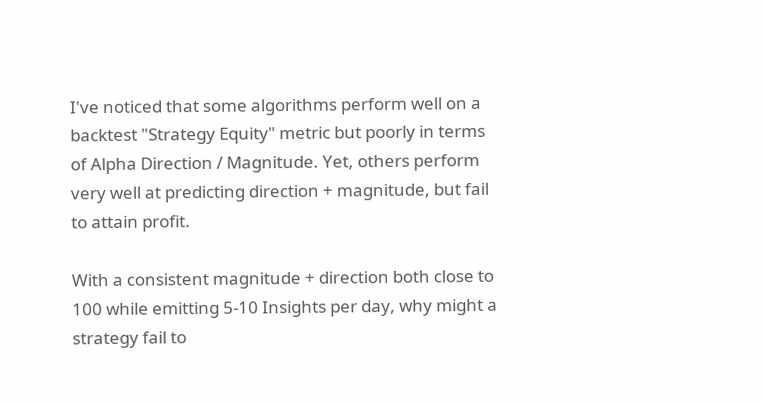I've noticed that some algorithms perform well on a backtest "Strategy Equity" metric but poorly in terms of Alpha Direction / Magnitude. Yet, others perform very well at predicting direction + magnitude, but fail to attain profit.

With a consistent magnitude + direction both close to 100 while emitting 5-10 Insights per day, why might a strategy fail to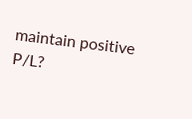maintain positive P/L?